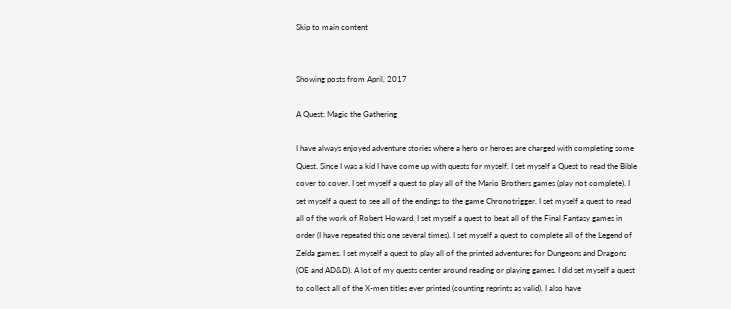Skip to main content


Showing posts from April, 2017

A Quest: Magic the Gathering

I have always enjoyed adventure stories where a hero or heroes are charged with completing some Quest. Since I was a kid I have come up with quests for myself. I set myself a Quest to read the Bible cover to cover. I set myself a quest to play all of the Mario Brothers games (play not complete). I set myself a quest to see all of the endings to the game Chronotrigger. I set myself a quest to read all of the work of Robert Howard. I set myself a quest to beat all of the Final Fantasy games in order (I have repeated this one several times). I set myself a quest to complete all of the Legend of Zelda games. I set myself a quest to play all of the printed adventures for Dungeons and Dragons (OE and AD&D). A lot of my quests center around reading or playing games. I did set myself a quest to collect all of the X-men titles ever printed (counting reprints as valid). I also have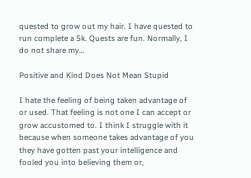quested to grow out my hair. I have quested to run complete a 5k. Quests are fun. Normally, I do not share my…

Positive and Kind Does Not Mean Stupid

I hate the feeling of being taken advantage of or used. That feeling is not one I can accept or grow accustomed to. I think I struggle with it because when someone takes advantage of you they have gotten past your intelligence and fooled you into believing them or,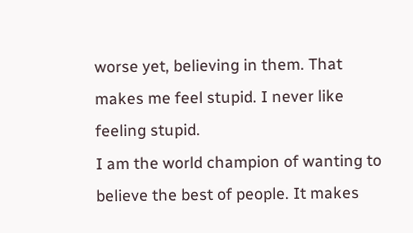worse yet, believing in them. That makes me feel stupid. I never like feeling stupid.
I am the world champion of wanting to believe the best of people. It makes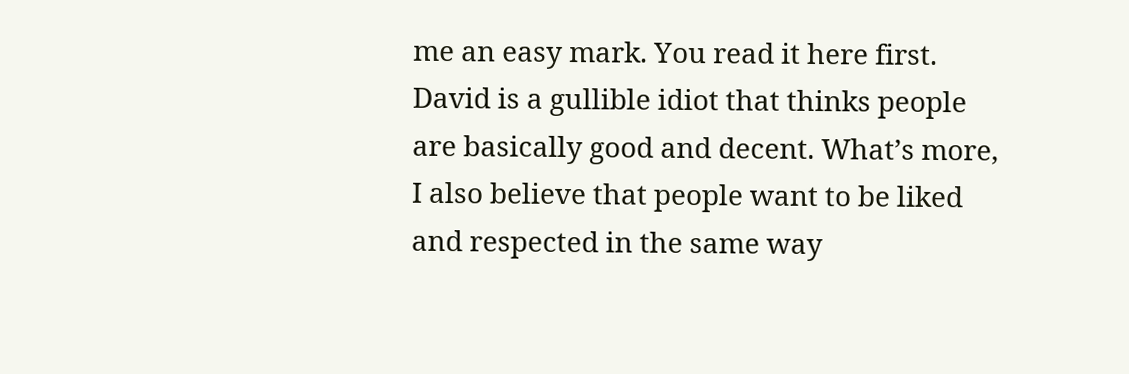me an easy mark. You read it here first. David is a gullible idiot that thinks people are basically good and decent. What’s more, I also believe that people want to be liked and respected in the same way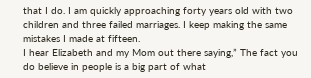that I do. I am quickly approaching forty years old with two children and three failed marriages. I keep making the same mistakes I made at fifteen.
I hear Elizabeth and my Mom out there saying,” The fact you do believe in people is a big part of what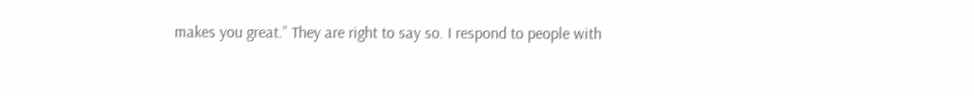makes you great.” They are right to say so. I respond to people with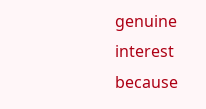genuine interest because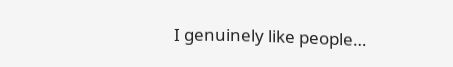I genuinely like people…